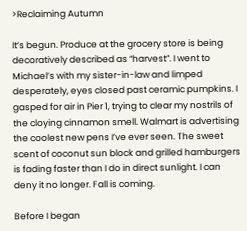>Reclaiming Autumn

It’s begun. Produce at the grocery store is being decoratively described as “harvest”. I went to Michael’s with my sister-in-law and limped desperately, eyes closed past ceramic pumpkins. I gasped for air in Pier 1, trying to clear my nostrils of the cloying cinnamon smell. Walmart is advertising the coolest new pens I’ve ever seen. The sweet scent of coconut sun block and grilled hamburgers is fading faster than I do in direct sunlight. I can deny it no longer. Fall is coming.

Before I began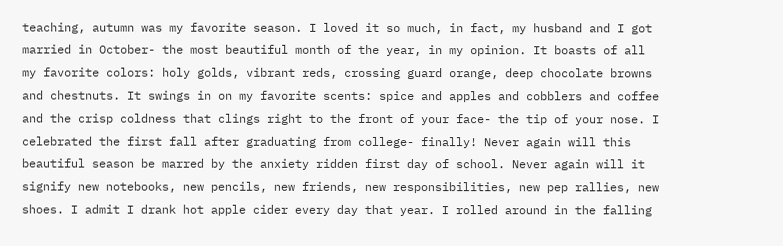teaching, autumn was my favorite season. I loved it so much, in fact, my husband and I got married in October- the most beautiful month of the year, in my opinion. It boasts of all my favorite colors: holy golds, vibrant reds, crossing guard orange, deep chocolate browns and chestnuts. It swings in on my favorite scents: spice and apples and cobblers and coffee and the crisp coldness that clings right to the front of your face- the tip of your nose. I celebrated the first fall after graduating from college- finally! Never again will this beautiful season be marred by the anxiety ridden first day of school. Never again will it signify new notebooks, new pencils, new friends, new responsibilities, new pep rallies, new shoes. I admit I drank hot apple cider every day that year. I rolled around in the falling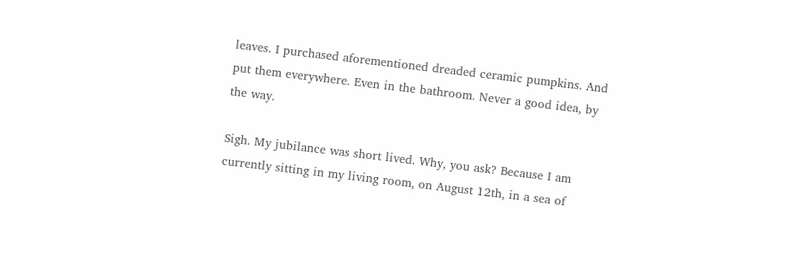leaves. I purchased aforementioned dreaded ceramic pumpkins. And put them everywhere. Even in the bathroom. Never a good idea, by the way.

Sigh. My jubilance was short lived. Why, you ask? Because I am currently sitting in my living room, on August 12th, in a sea of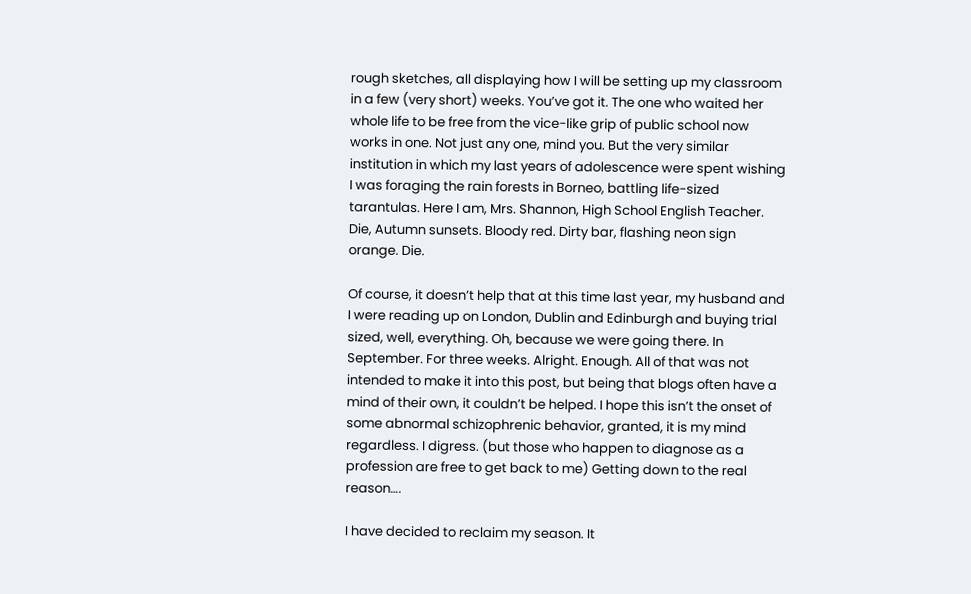rough sketches, all displaying how I will be setting up my classroom in a few (very short) weeks. You’ve got it. The one who waited her whole life to be free from the vice-like grip of public school now works in one. Not just any one, mind you. But the very similar institution in which my last years of adolescence were spent wishing I was foraging the rain forests in Borneo, battling life-sized tarantulas. Here I am, Mrs. Shannon, High School English Teacher. Die, Autumn sunsets. Bloody red. Dirty bar, flashing neon sign orange. Die.

Of course, it doesn’t help that at this time last year, my husband and I were reading up on London, Dublin and Edinburgh and buying trial sized, well, everything. Oh, because we were going there. In September. For three weeks. Alright. Enough. All of that was not intended to make it into this post, but being that blogs often have a mind of their own, it couldn’t be helped. I hope this isn’t the onset of some abnormal schizophrenic behavior, granted, it is my mind regardless. I digress. (but those who happen to diagnose as a profession are free to get back to me) Getting down to the real reason….

I have decided to reclaim my season. It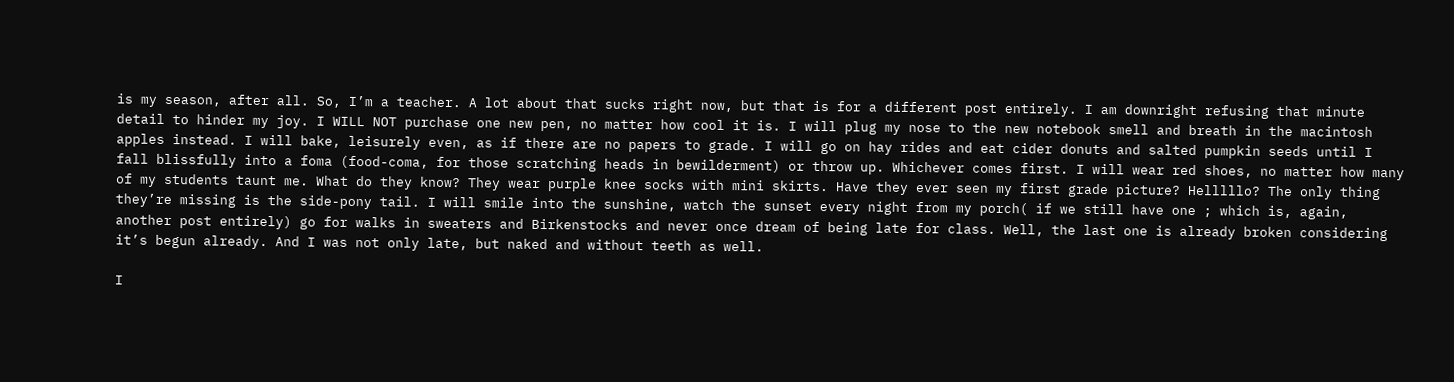is my season, after all. So, I’m a teacher. A lot about that sucks right now, but that is for a different post entirely. I am downright refusing that minute detail to hinder my joy. I WILL NOT purchase one new pen, no matter how cool it is. I will plug my nose to the new notebook smell and breath in the macintosh apples instead. I will bake, leisurely even, as if there are no papers to grade. I will go on hay rides and eat cider donuts and salted pumpkin seeds until I fall blissfully into a foma (food-coma, for those scratching heads in bewilderment) or throw up. Whichever comes first. I will wear red shoes, no matter how many of my students taunt me. What do they know? They wear purple knee socks with mini skirts. Have they ever seen my first grade picture? Helllllo? The only thing they’re missing is the side-pony tail. I will smile into the sunshine, watch the sunset every night from my porch( if we still have one ; which is, again, another post entirely) go for walks in sweaters and Birkenstocks and never once dream of being late for class. Well, the last one is already broken considering it’s begun already. And I was not only late, but naked and without teeth as well.

I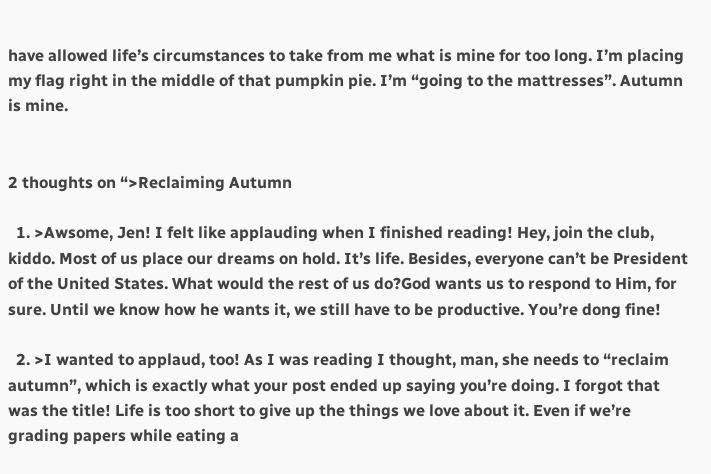have allowed life’s circumstances to take from me what is mine for too long. I’m placing my flag right in the middle of that pumpkin pie. I’m “going to the mattresses”. Autumn is mine.


2 thoughts on “>Reclaiming Autumn

  1. >Awsome, Jen! I felt like applauding when I finished reading! Hey, join the club, kiddo. Most of us place our dreams on hold. It’s life. Besides, everyone can’t be President of the United States. What would the rest of us do?God wants us to respond to Him, for sure. Until we know how he wants it, we still have to be productive. You’re dong fine!

  2. >I wanted to applaud, too! As I was reading I thought, man, she needs to “reclaim autumn”, which is exactly what your post ended up saying you’re doing. I forgot that was the title! Life is too short to give up the things we love about it. Even if we’re grading papers while eating a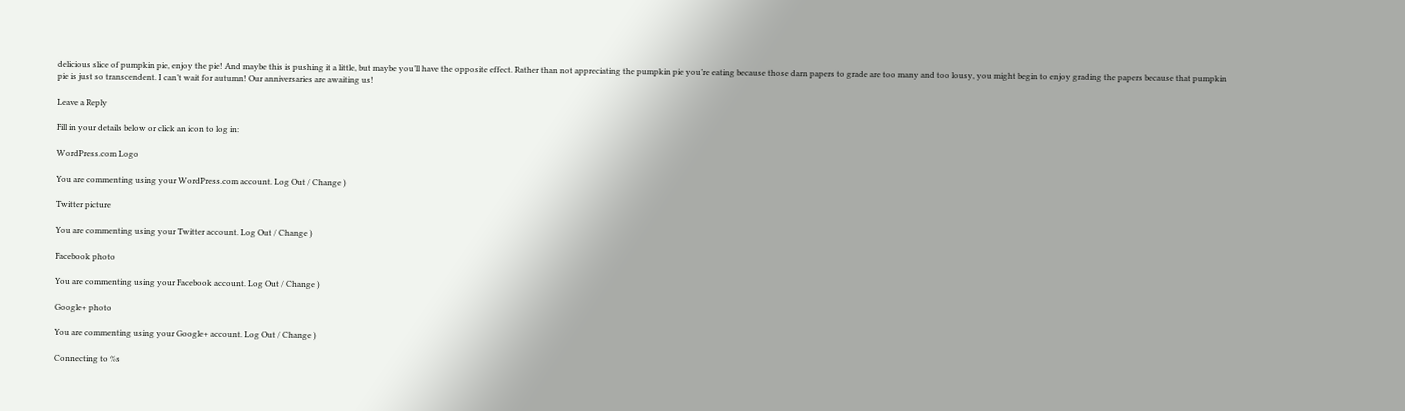delicious slice of pumpkin pie, enjoy the pie! And maybe this is pushing it a little, but maybe you’ll have the opposite effect. Rather than not appreciating the pumpkin pie you’re eating because those darn papers to grade are too many and too lousy, you might begin to enjoy grading the papers because that pumpkin pie is just so transcendent. I can’t wait for autumn! Our anniversaries are awaiting us!

Leave a Reply

Fill in your details below or click an icon to log in:

WordPress.com Logo

You are commenting using your WordPress.com account. Log Out / Change )

Twitter picture

You are commenting using your Twitter account. Log Out / Change )

Facebook photo

You are commenting using your Facebook account. Log Out / Change )

Google+ photo

You are commenting using your Google+ account. Log Out / Change )

Connecting to %s